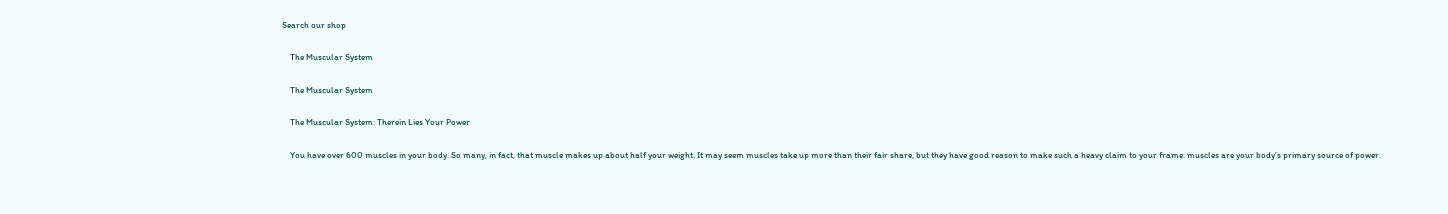Search our shop

    The Muscular System

    The Muscular System

    The Muscular System: Therein Lies Your Power

    You have over 600 muscles in your body. So many, in fact, that muscle makes up about half your weight. It may seem muscles take up more than their fair share, but they have good reason to make such a heavy claim to your frame: muscles are your body’s primary source of power.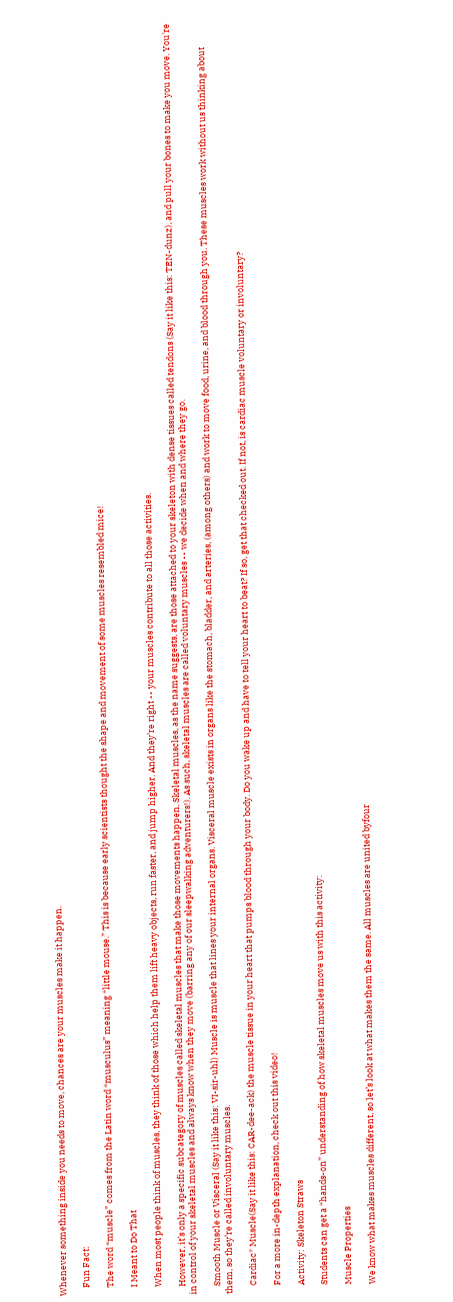Whenever something inside you needs to move, chances are your muscles make it happen.

    Fun Fact:

    The word “muscle” comes from the Latin word “musculus” meaning “little mouse.” This is because early scientists thought the shape and movement of some muscles resembled mice!

    I Meant to Do That

    When most people think of muscles, they think of those which help them lift heavy objects, run faster, and jump higher. And they’re right -- your muscles contribute to all those activities.

    However, it’s only a specific subcategory of muscles called skeletal muscles that make those movements happen. Skeletal muscles, as the name suggests, are those attached to your skeleton with dense tissues called tendons (Say it like this: TEN-dunz), and pull your bones to make you move. You're in control of your skeletal muscles and always know when they move (barring any of our sleepwalking adventurers!). As such, skeletal muscles are called voluntary muscles -- we decide when and where they go.

    Smooth Muscle or Visceral (Say it like this: VI-sir-uhl) Muscle is muscle that lines your internal organs. Visceral muscle exists in organs like the stomach, bladder, and arteries, (among others) and work to move food, urine, and blood through you. These muscles work without us thinking about them, so they’re called involuntary muscles.

    Cardiac* Muscle(Say it like this: CAR-dee-ack) the muscle tissue in your heart that pumps blood through your body. Do you wake up and have to tell your heart to beat? If so, get that checked out. If not, is cardiac muscle voluntary or involuntary?

    For a more in-depth explanation, check out this video!

    Activity: Skeleton Straws

    Students can get a “hands-on” understanding of how skeletal muscles move us with this activity:

    Muscle Properties

    We know what makes muscles different, so let’s look at what makes them the same. All muscles are united byfour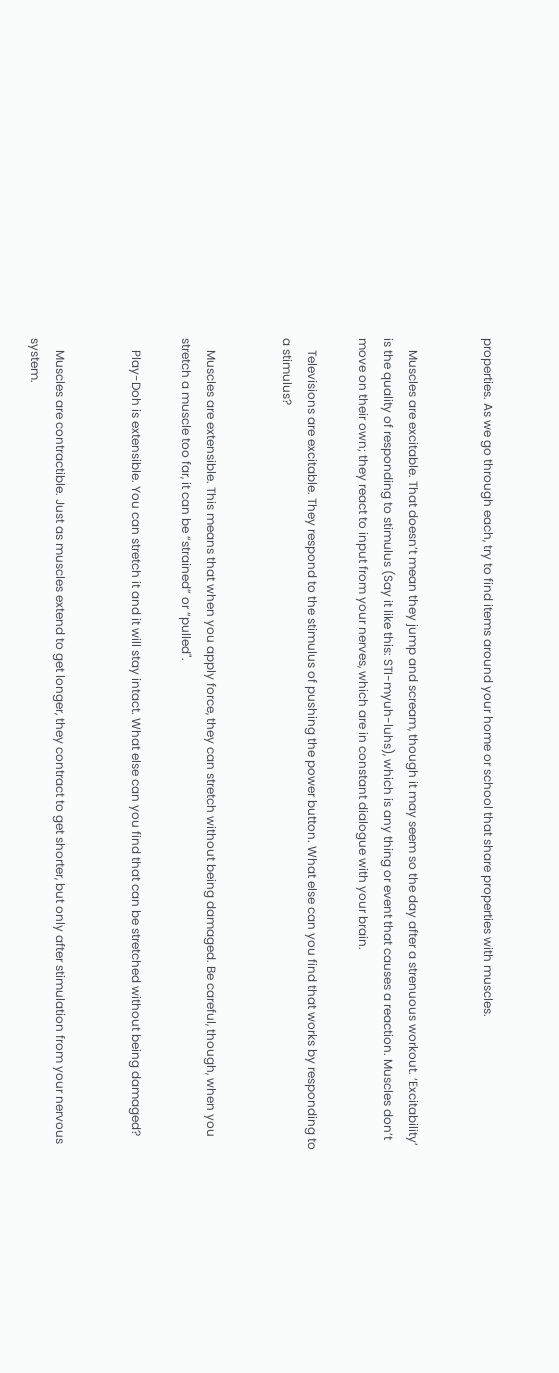properties. As we go through each, try to find items around your home or school that share properties with muscles.


    Muscles are excitable. That doesn’t mean they jump and scream, though it may seem so the day after a strenuous workout. ‘Excitability’ is the quality of responding to stimulus (Say it like this: STI-myuh-luhs), which is any thing or event that causes a reaction. Muscles don’t move on their own; they react to input from your nerves, which are in constant dialogue with your brain.

    Televisions are excitable. They respond to the stimulus of pushing the power button. What else can you find that works by responding to a stimulus?


    Muscles are extensible. This means that when you apply force, they can stretch without being damaged. Be careful, though, when you stretch a muscle too far, it can be “strained” or “pulled".

    Play-Doh is extensible. You can stretch it and it will stay intact. What else can you find that can be stretched without being damaged?


    Muscles are contractible. Just as muscles extend to get longer, they contract to get shorter, but only after stimulation from your nervous system.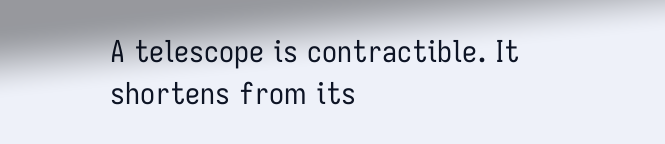A telescope is contractible. It shortens from its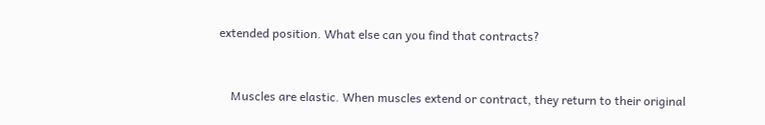extended position. What else can you find that contracts?


    Muscles are elastic. When muscles extend or contract, they return to their original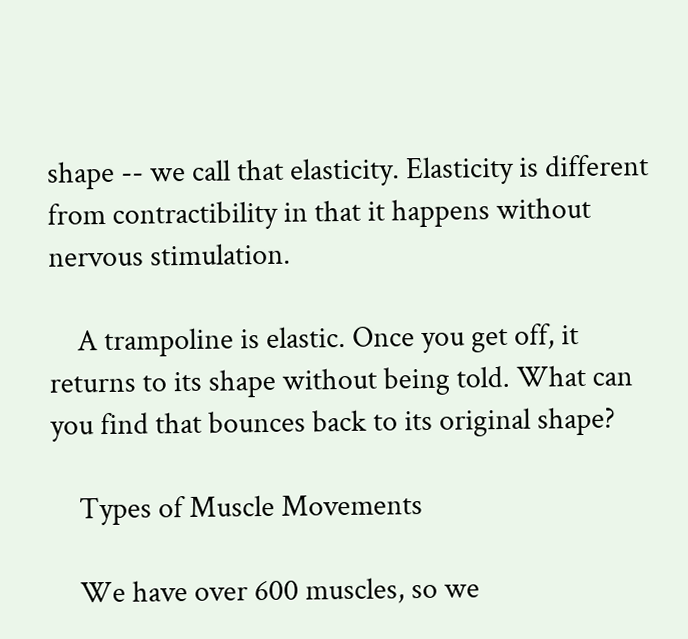shape -- we call that elasticity. Elasticity is different from contractibility in that it happens without nervous stimulation.

    A trampoline is elastic. Once you get off, it returns to its shape without being told. What can you find that bounces back to its original shape?

    Types of Muscle Movements

    We have over 600 muscles, so we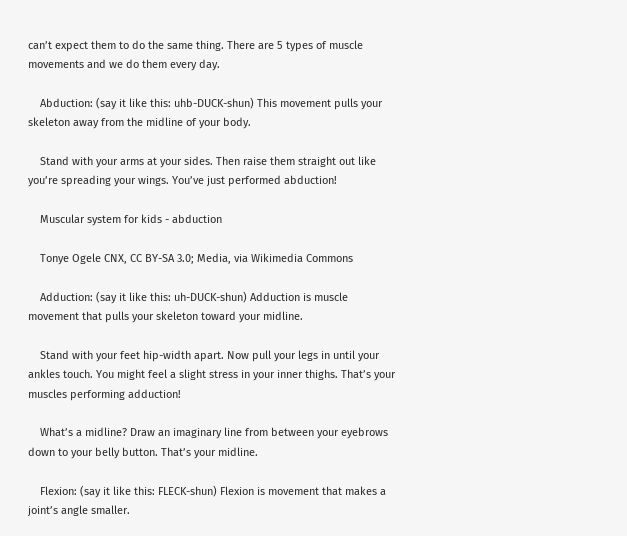can’t expect them to do the same thing. There are 5 types of muscle movements and we do them every day.

    Abduction: (say it like this: uhb-DUCK-shun) This movement pulls your skeleton away from the midline of your body.

    Stand with your arms at your sides. Then raise them straight out like you’re spreading your wings. You’ve just performed abduction!

    Muscular system for kids - abduction

    Tonye Ogele CNX, CC BY-SA 3.0; Media, via Wikimedia Commons

    Adduction: (say it like this: uh-DUCK-shun) Adduction is muscle movement that pulls your skeleton toward your midline.

    Stand with your feet hip-width apart. Now pull your legs in until your ankles touch. You might feel a slight stress in your inner thighs. That’s your muscles performing adduction!

    What’s a midline? Draw an imaginary line from between your eyebrows down to your belly button. That’s your midline.

    Flexion: (say it like this: FLECK-shun) Flexion is movement that makes a joint’s angle smaller.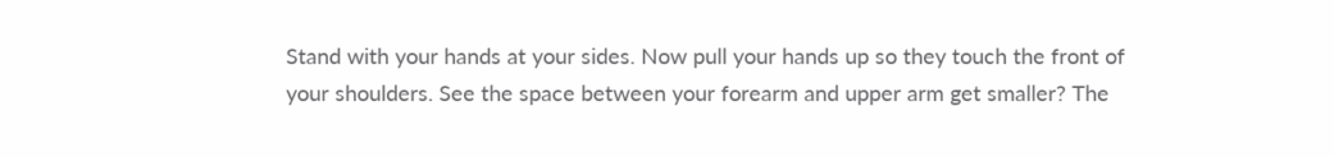Stand with your hands at your sides. Now pull your hands up so they touch the front of your shoulders. See the space between your forearm and upper arm get smaller? The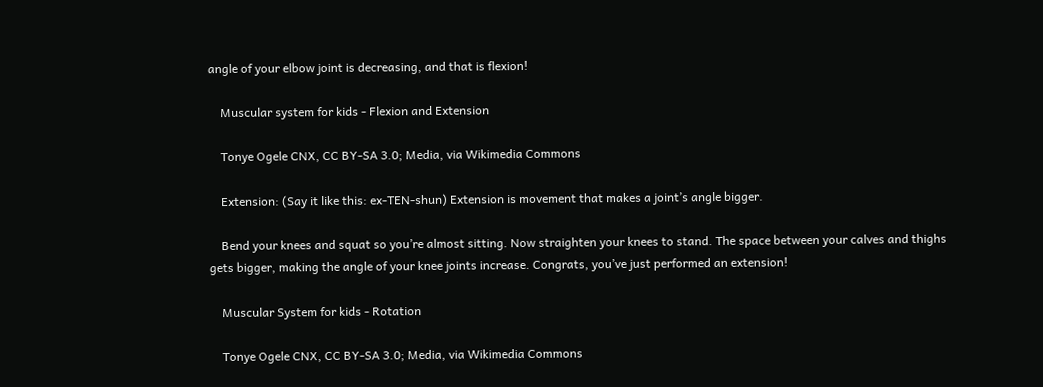angle of your elbow joint is decreasing, and that is flexion!

    Muscular system for kids - Flexion and Extension

    Tonye Ogele CNX, CC BY-SA 3.0; Media, via Wikimedia Commons

    Extension: (Say it like this: ex-TEN-shun) Extension is movement that makes a joint’s angle bigger.

    Bend your knees and squat so you’re almost sitting. Now straighten your knees to stand. The space between your calves and thighs gets bigger, making the angle of your knee joints increase. Congrats, you’ve just performed an extension!

    Muscular System for kids - Rotation

    Tonye Ogele CNX, CC BY-SA 3.0; Media, via Wikimedia Commons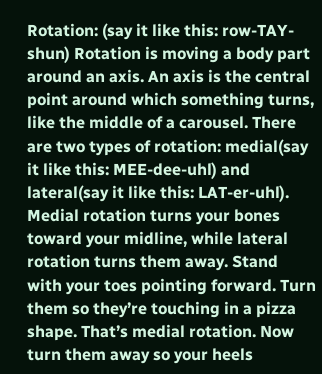Rotation: (say it like this: row-TAY-shun) Rotation is moving a body part around an axis. An axis is the central point around which something turns, like the middle of a carousel. There are two types of rotation: medial(say it like this: MEE-dee-uhl) and lateral(say it like this: LAT-er-uhl). Medial rotation turns your bones toward your midline, while lateral rotation turns them away. Stand with your toes pointing forward. Turn them so they’re touching in a pizza shape. That’s medial rotation. Now turn them away so your heels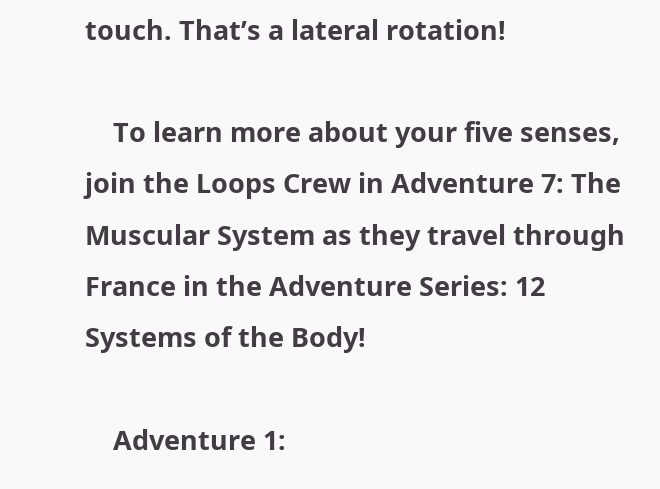touch. That’s a lateral rotation!

    To learn more about your five senses, join the Loops Crew in Adventure 7: The Muscular System as they travel through France in the Adventure Series: 12 Systems of the Body!

    Adventure 1: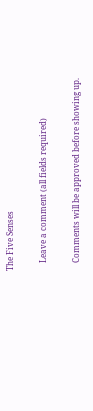The Five Senses

    Leave a comment (all fields required)

    Comments will be approved before showing up.